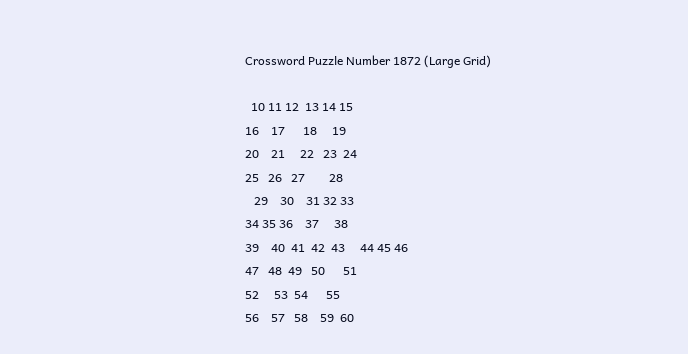Crossword Puzzle Number 1872 (Large Grid)

  10 11 12  13 14 15
16    17      18     19
20    21     22   23  24
25   26   27        28
   29    30    31 32 33
34 35 36    37     38
39    40  41  42  43     44 45 46
47   48  49   50      51
52     53  54      55
56    57   58    59  60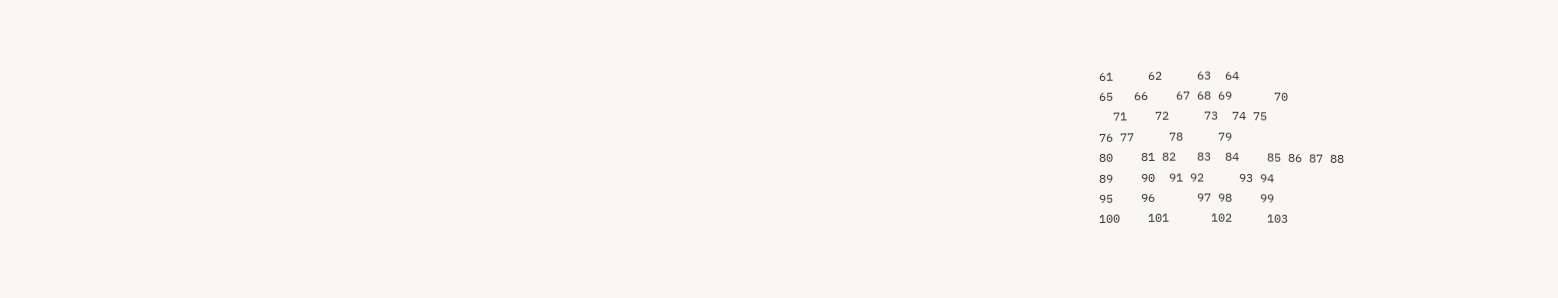61     62     63  64
65   66    67 68 69      70
  71    72     73  74 75
76 77     78     79
80    81 82   83  84    85 86 87 88
89    90  91 92     93 94
95    96      97 98    99
100    101      102     103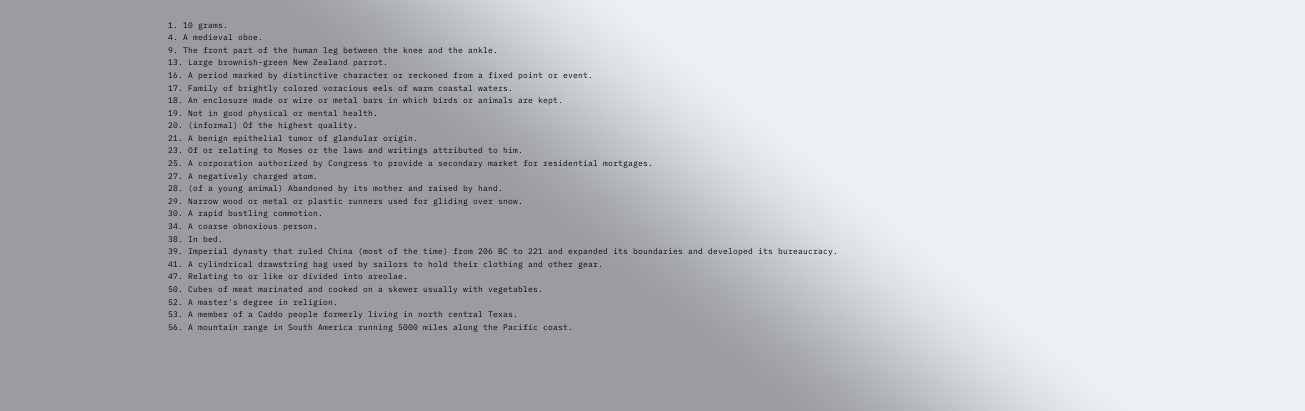1. 10 grams.
4. A medieval oboe.
9. The front part of the human leg between the knee and the ankle.
13. Large brownish-green New Zealand parrot.
16. A period marked by distinctive character or reckoned from a fixed point or event.
17. Family of brightly colored voracious eels of warm coastal waters.
18. An enclosure made or wire or metal bars in which birds or animals are kept.
19. Not in good physical or mental health.
20. (informal) Of the highest quality.
21. A benign epithelial tumor of glandular origin.
23. Of or relating to Moses or the laws and writings attributed to him.
25. A corporation authorized by Congress to provide a secondary market for residential mortgages.
27. A negatively charged atom.
28. (of a young animal) Abandoned by its mother and raised by hand.
29. Narrow wood or metal or plastic runners used for gliding over snow.
30. A rapid bustling commotion.
34. A coarse obnoxious person.
38. In bed.
39. Imperial dynasty that ruled China (most of the time) from 206 BC to 221 and expanded its boundaries and developed its bureaucracy.
41. A cylindrical drawstring bag used by sailors to hold their clothing and other gear.
47. Relating to or like or divided into areolae.
50. Cubes of meat marinated and cooked on a skewer usually with vegetables.
52. A master's degree in religion.
53. A member of a Caddo people formerly living in north central Texas.
56. A mountain range in South America running 5000 miles along the Pacific coast.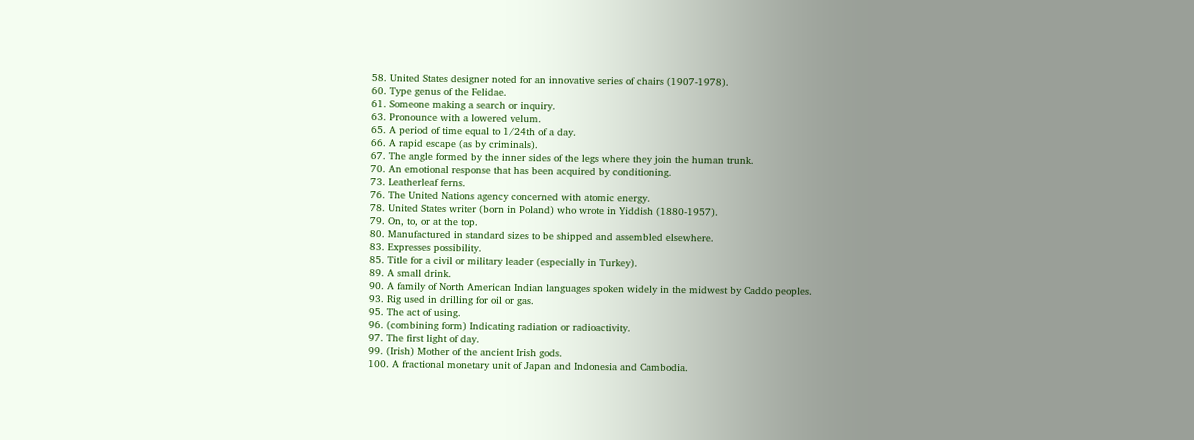58. United States designer noted for an innovative series of chairs (1907-1978).
60. Type genus of the Felidae.
61. Someone making a search or inquiry.
63. Pronounce with a lowered velum.
65. A period of time equal to 1/24th of a day.
66. A rapid escape (as by criminals).
67. The angle formed by the inner sides of the legs where they join the human trunk.
70. An emotional response that has been acquired by conditioning.
73. Leatherleaf ferns.
76. The United Nations agency concerned with atomic energy.
78. United States writer (born in Poland) who wrote in Yiddish (1880-1957).
79. On, to, or at the top.
80. Manufactured in standard sizes to be shipped and assembled elsewhere.
83. Expresses possibility.
85. Title for a civil or military leader (especially in Turkey).
89. A small drink.
90. A family of North American Indian languages spoken widely in the midwest by Caddo peoples.
93. Rig used in drilling for oil or gas.
95. The act of using.
96. (combining form) Indicating radiation or radioactivity.
97. The first light of day.
99. (Irish) Mother of the ancient Irish gods.
100. A fractional monetary unit of Japan and Indonesia and Cambodia.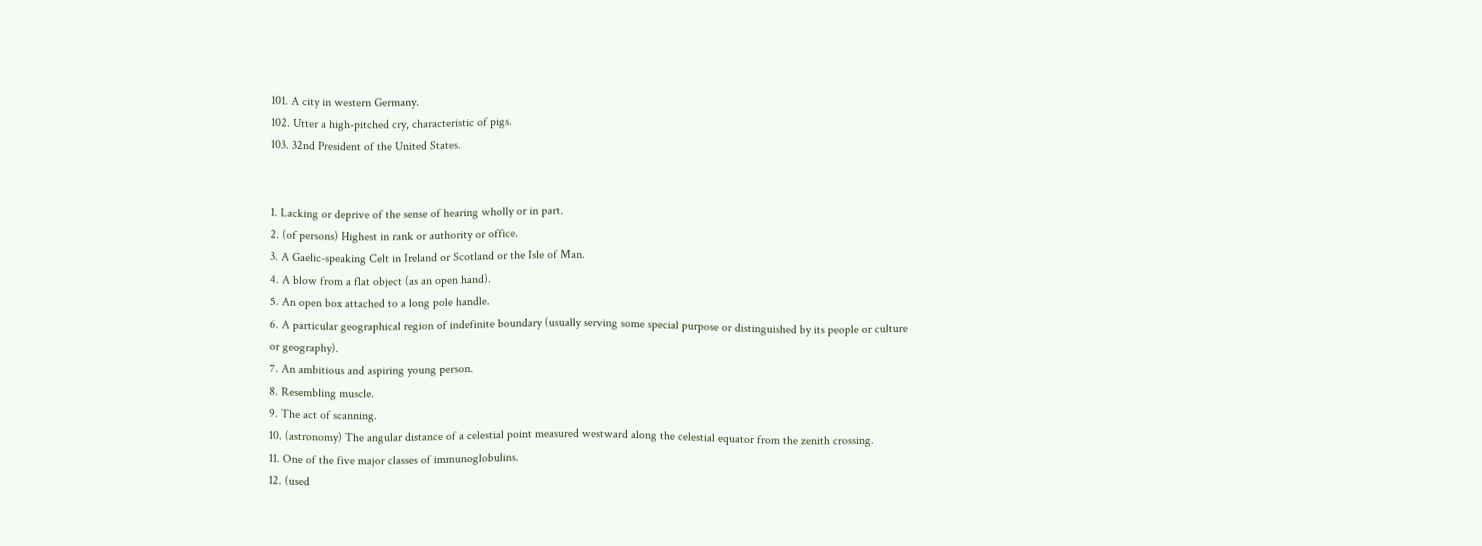101. A city in western Germany.
102. Utter a high-pitched cry, characteristic of pigs.
103. 32nd President of the United States.


1. Lacking or deprive of the sense of hearing wholly or in part.
2. (of persons) Highest in rank or authority or office.
3. A Gaelic-speaking Celt in Ireland or Scotland or the Isle of Man.
4. A blow from a flat object (as an open hand).
5. An open box attached to a long pole handle.
6. A particular geographical region of indefinite boundary (usually serving some special purpose or distinguished by its people or culture or geography).
7. An ambitious and aspiring young person.
8. Resembling muscle.
9. The act of scanning.
10. (astronomy) The angular distance of a celestial point measured westward along the celestial equator from the zenith crossing.
11. One of the five major classes of immunoglobulins.
12. (used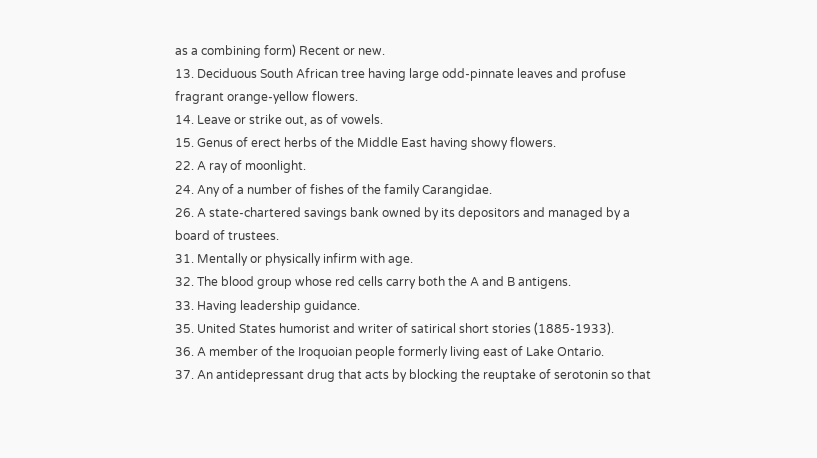as a combining form) Recent or new.
13. Deciduous South African tree having large odd-pinnate leaves and profuse fragrant orange-yellow flowers.
14. Leave or strike out, as of vowels.
15. Genus of erect herbs of the Middle East having showy flowers.
22. A ray of moonlight.
24. Any of a number of fishes of the family Carangidae.
26. A state-chartered savings bank owned by its depositors and managed by a board of trustees.
31. Mentally or physically infirm with age.
32. The blood group whose red cells carry both the A and B antigens.
33. Having leadership guidance.
35. United States humorist and writer of satirical short stories (1885-1933).
36. A member of the Iroquoian people formerly living east of Lake Ontario.
37. An antidepressant drug that acts by blocking the reuptake of serotonin so that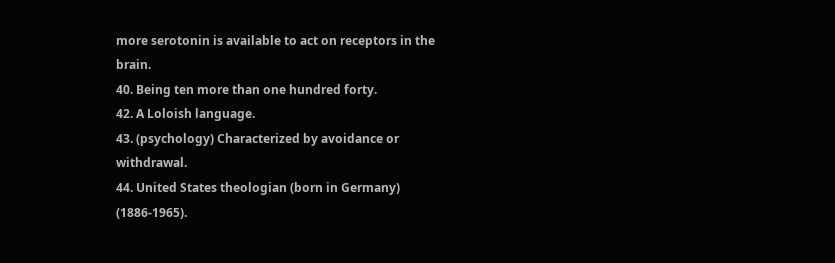more serotonin is available to act on receptors in the brain.
40. Being ten more than one hundred forty.
42. A Loloish language.
43. (psychology) Characterized by avoidance or withdrawal.
44. United States theologian (born in Germany) (1886-1965).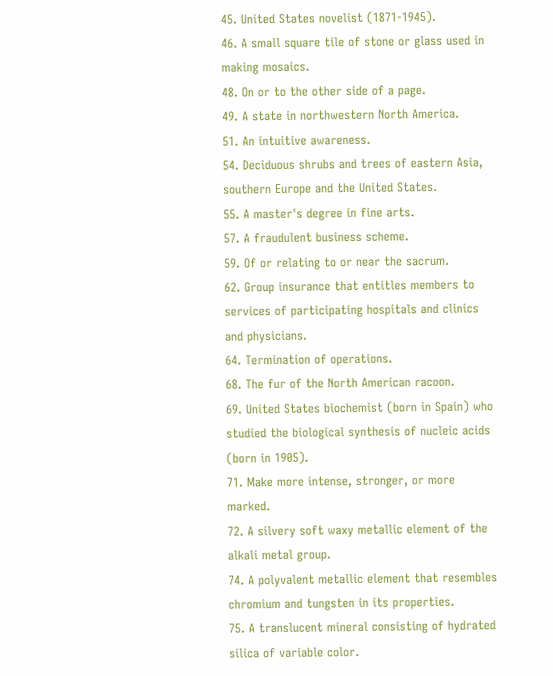45. United States novelist (1871-1945).
46. A small square tile of stone or glass used in making mosaics.
48. On or to the other side of a page.
49. A state in northwestern North America.
51. An intuitive awareness.
54. Deciduous shrubs and trees of eastern Asia, southern Europe and the United States.
55. A master's degree in fine arts.
57. A fraudulent business scheme.
59. Of or relating to or near the sacrum.
62. Group insurance that entitles members to services of participating hospitals and clinics and physicians.
64. Termination of operations.
68. The fur of the North American racoon.
69. United States biochemist (born in Spain) who studied the biological synthesis of nucleic acids (born in 1905).
71. Make more intense, stronger, or more marked.
72. A silvery soft waxy metallic element of the alkali metal group.
74. A polyvalent metallic element that resembles chromium and tungsten in its properties.
75. A translucent mineral consisting of hydrated silica of variable color.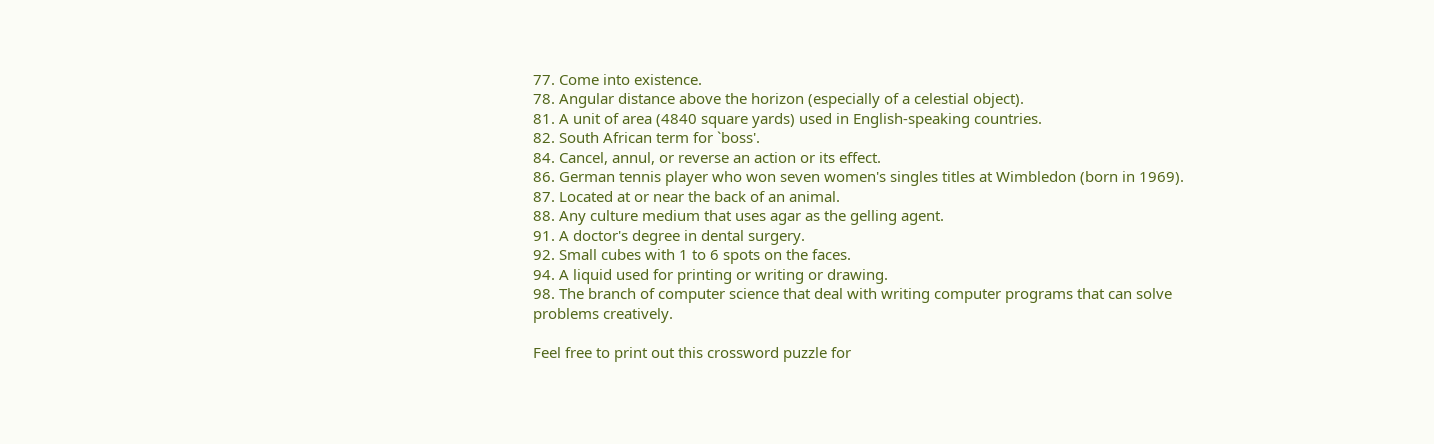77. Come into existence.
78. Angular distance above the horizon (especially of a celestial object).
81. A unit of area (4840 square yards) used in English-speaking countries.
82. South African term for `boss'.
84. Cancel, annul, or reverse an action or its effect.
86. German tennis player who won seven women's singles titles at Wimbledon (born in 1969).
87. Located at or near the back of an animal.
88. Any culture medium that uses agar as the gelling agent.
91. A doctor's degree in dental surgery.
92. Small cubes with 1 to 6 spots on the faces.
94. A liquid used for printing or writing or drawing.
98. The branch of computer science that deal with writing computer programs that can solve problems creatively.

Feel free to print out this crossword puzzle for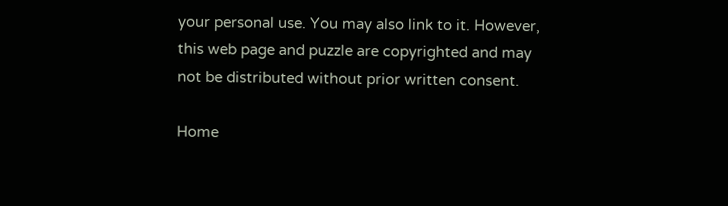your personal use. You may also link to it. However, this web page and puzzle are copyrighted and may not be distributed without prior written consent.

Home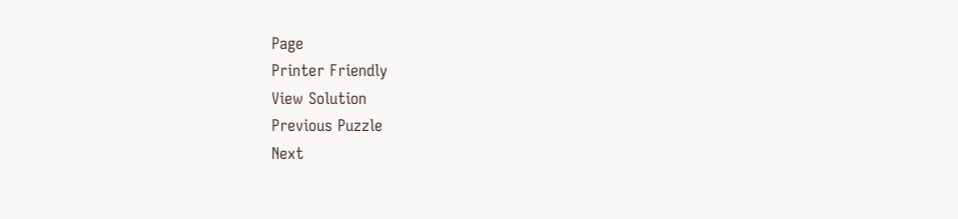Page
Printer Friendly
View Solution
Previous Puzzle
Next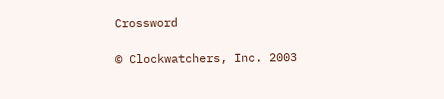Crossword

© Clockwatchers, Inc. 2003